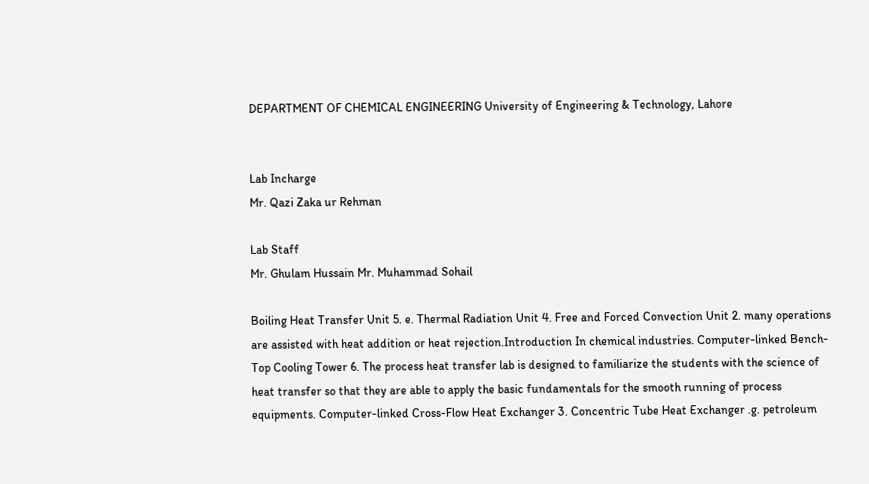DEPARTMENT OF CHEMICAL ENGINEERING University of Engineering & Technology, Lahore


Lab Incharge
Mr. Qazi Zaka ur Rehman

Lab Staff
Mr. Ghulam Hussain Mr. Muhammad Sohail

Boiling Heat Transfer Unit 5. e. Thermal Radiation Unit 4. Free and Forced Convection Unit 2. many operations are assisted with heat addition or heat rejection.Introduction In chemical industries. Computer-linked Bench-Top Cooling Tower 6. The process heat transfer lab is designed to familiarize the students with the science of heat transfer so that they are able to apply the basic fundamentals for the smooth running of process equipments. Computer-linked Cross-Flow Heat Exchanger 3. Concentric Tube Heat Exchanger .g. petroleum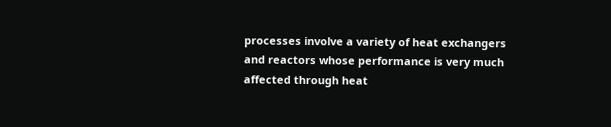processes involve a variety of heat exchangers and reactors whose performance is very much affected through heat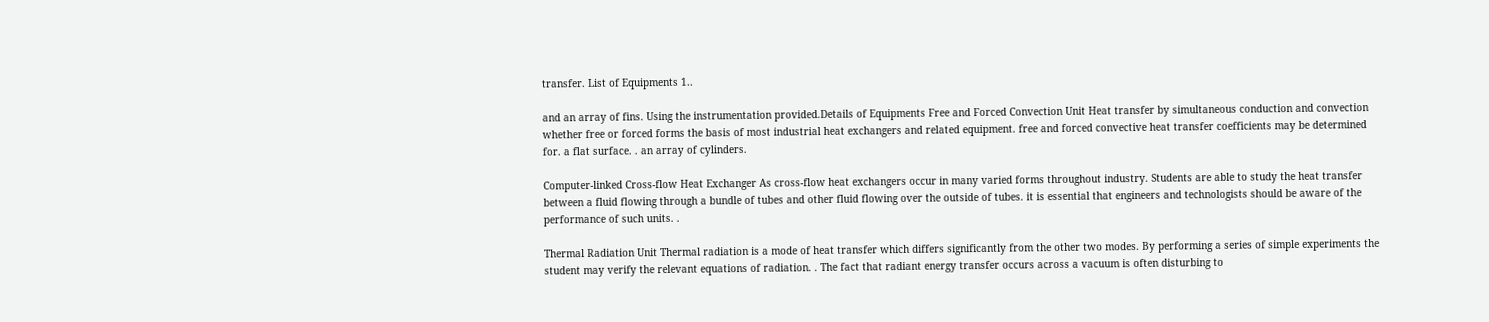transfer. List of Equipments 1..

and an array of fins. Using the instrumentation provided.Details of Equipments Free and Forced Convection Unit Heat transfer by simultaneous conduction and convection whether free or forced forms the basis of most industrial heat exchangers and related equipment. free and forced convective heat transfer coefficients may be determined for. a flat surface. . an array of cylinders.

Computer-linked Cross-flow Heat Exchanger As cross-flow heat exchangers occur in many varied forms throughout industry. Students are able to study the heat transfer between a fluid flowing through a bundle of tubes and other fluid flowing over the outside of tubes. it is essential that engineers and technologists should be aware of the performance of such units. .

Thermal Radiation Unit Thermal radiation is a mode of heat transfer which differs significantly from the other two modes. By performing a series of simple experiments the student may verify the relevant equations of radiation. . The fact that radiant energy transfer occurs across a vacuum is often disturbing to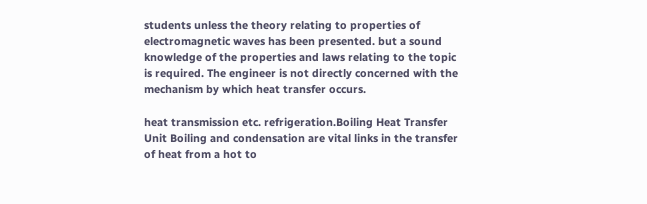students unless the theory relating to properties of electromagnetic waves has been presented. but a sound knowledge of the properties and laws relating to the topic is required. The engineer is not directly concerned with the mechanism by which heat transfer occurs.

heat transmission etc. refrigeration.Boiling Heat Transfer Unit Boiling and condensation are vital links in the transfer of heat from a hot to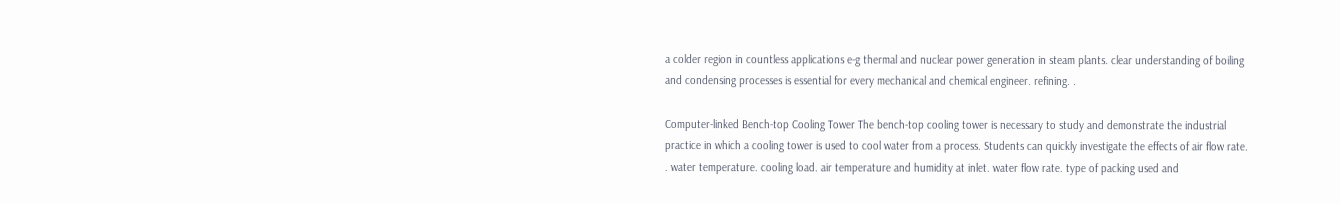a colder region in countless applications e-g thermal and nuclear power generation in steam plants. clear understanding of boiling and condensing processes is essential for every mechanical and chemical engineer. refining. .

Computer-linked Bench-top Cooling Tower The bench-top cooling tower is necessary to study and demonstrate the industrial practice in which a cooling tower is used to cool water from a process. Students can quickly investigate the effects of air flow rate. . water temperature. cooling load. air temperature and humidity at inlet. water flow rate. type of packing used and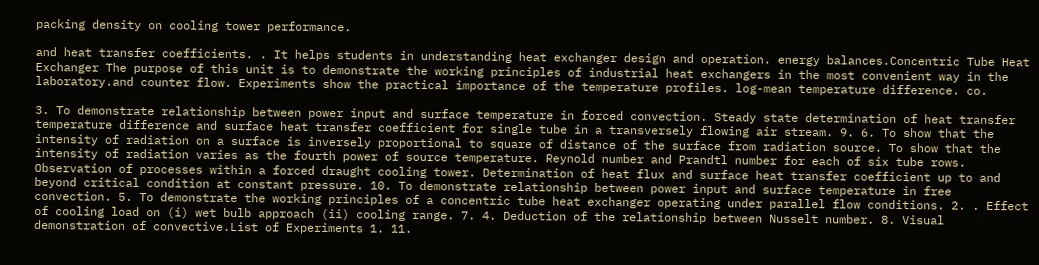packing density on cooling tower performance.

and heat transfer coefficients. . It helps students in understanding heat exchanger design and operation. energy balances.Concentric Tube Heat Exchanger The purpose of this unit is to demonstrate the working principles of industrial heat exchangers in the most convenient way in the laboratory.and counter flow. Experiments show the practical importance of the temperature profiles. log-mean temperature difference. co.

3. To demonstrate relationship between power input and surface temperature in forced convection. Steady state determination of heat transfer temperature difference and surface heat transfer coefficient for single tube in a transversely flowing air stream. 9. 6. To show that the intensity of radiation on a surface is inversely proportional to square of distance of the surface from radiation source. To show that the intensity of radiation varies as the fourth power of source temperature. Reynold number and Prandtl number for each of six tube rows. Observation of processes within a forced draught cooling tower. Determination of heat flux and surface heat transfer coefficient up to and beyond critical condition at constant pressure. 10. To demonstrate relationship between power input and surface temperature in free convection. 5. To demonstrate the working principles of a concentric tube heat exchanger operating under parallel flow conditions. 2. . Effect of cooling load on (i) wet bulb approach (ii) cooling range. 7. 4. Deduction of the relationship between Nusselt number. 8. Visual demonstration of convective.List of Experiments 1. 11.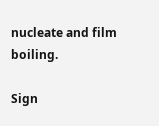nucleate and film boiling.

Sign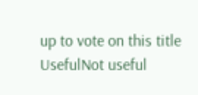up to vote on this title
UsefulNot useful